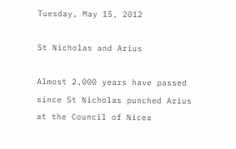Tuesday, May 15, 2012

St Nicholas and Arius

Almost 2,000 years have passed since St Nicholas punched Arius at the Council of Nicea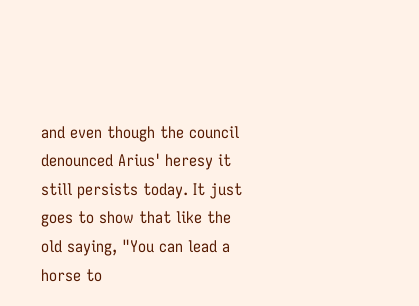and even though the council denounced Arius' heresy it still persists today. It just goes to show that like the old saying, "You can lead a horse to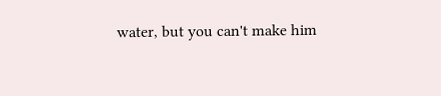water, but you can't make him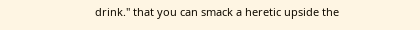drink." that you can smack a heretic upside the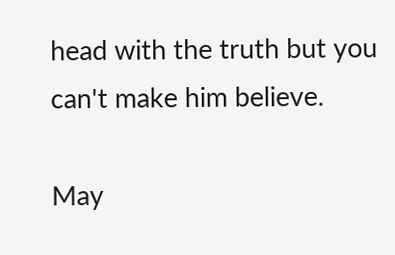head with the truth but you can't make him believe.

May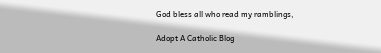God bless all who read my ramblings,

Adopt A Catholic Blog